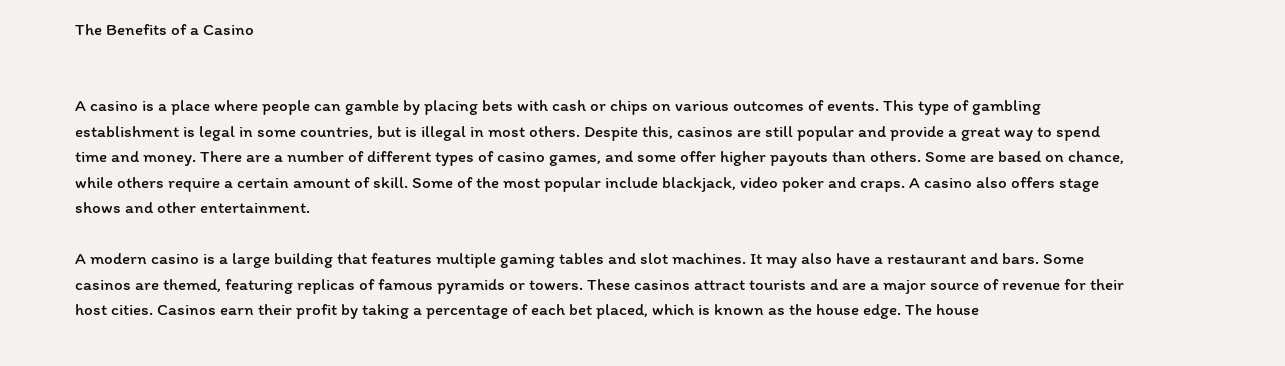The Benefits of a Casino


A casino is a place where people can gamble by placing bets with cash or chips on various outcomes of events. This type of gambling establishment is legal in some countries, but is illegal in most others. Despite this, casinos are still popular and provide a great way to spend time and money. There are a number of different types of casino games, and some offer higher payouts than others. Some are based on chance, while others require a certain amount of skill. Some of the most popular include blackjack, video poker and craps. A casino also offers stage shows and other entertainment.

A modern casino is a large building that features multiple gaming tables and slot machines. It may also have a restaurant and bars. Some casinos are themed, featuring replicas of famous pyramids or towers. These casinos attract tourists and are a major source of revenue for their host cities. Casinos earn their profit by taking a percentage of each bet placed, which is known as the house edge. The house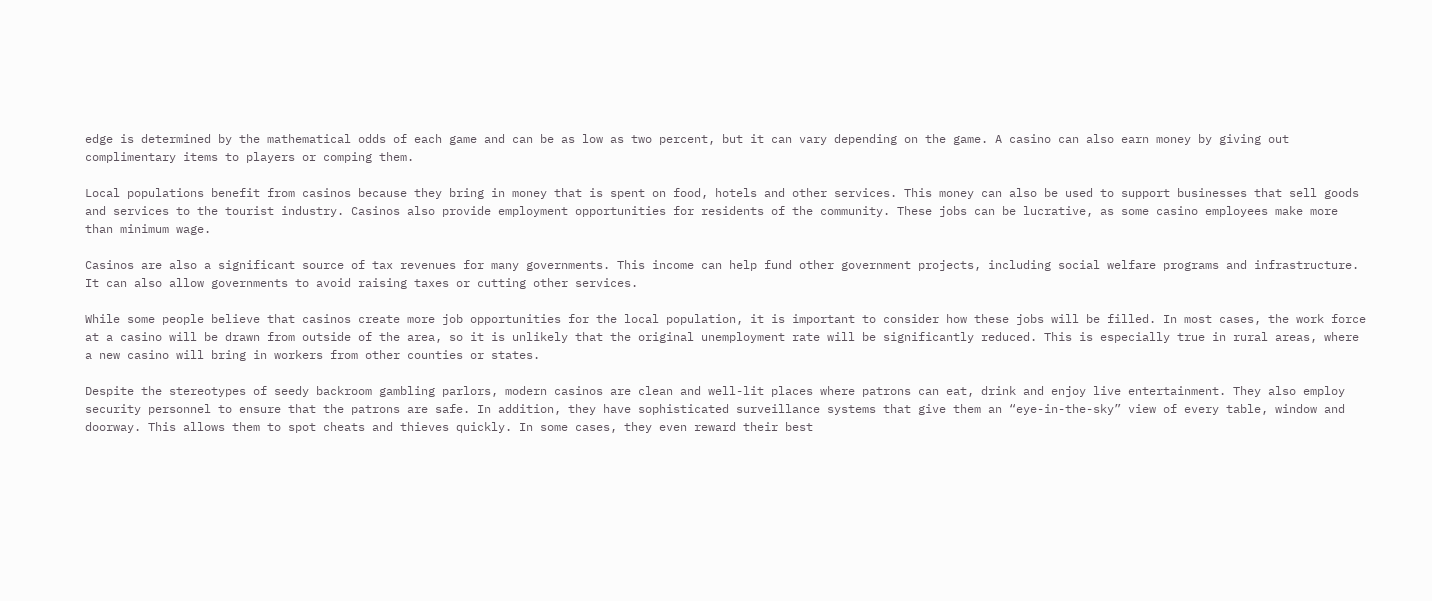edge is determined by the mathematical odds of each game and can be as low as two percent, but it can vary depending on the game. A casino can also earn money by giving out complimentary items to players or comping them.

Local populations benefit from casinos because they bring in money that is spent on food, hotels and other services. This money can also be used to support businesses that sell goods and services to the tourist industry. Casinos also provide employment opportunities for residents of the community. These jobs can be lucrative, as some casino employees make more than minimum wage.

Casinos are also a significant source of tax revenues for many governments. This income can help fund other government projects, including social welfare programs and infrastructure. It can also allow governments to avoid raising taxes or cutting other services.

While some people believe that casinos create more job opportunities for the local population, it is important to consider how these jobs will be filled. In most cases, the work force at a casino will be drawn from outside of the area, so it is unlikely that the original unemployment rate will be significantly reduced. This is especially true in rural areas, where a new casino will bring in workers from other counties or states.

Despite the stereotypes of seedy backroom gambling parlors, modern casinos are clean and well-lit places where patrons can eat, drink and enjoy live entertainment. They also employ security personnel to ensure that the patrons are safe. In addition, they have sophisticated surveillance systems that give them an “eye-in-the-sky” view of every table, window and doorway. This allows them to spot cheats and thieves quickly. In some cases, they even reward their best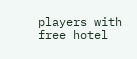players with free hotel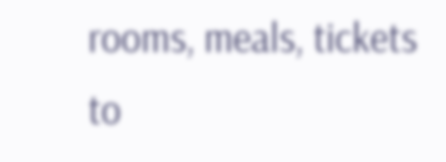rooms, meals, tickets to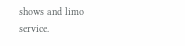shows and limo service.